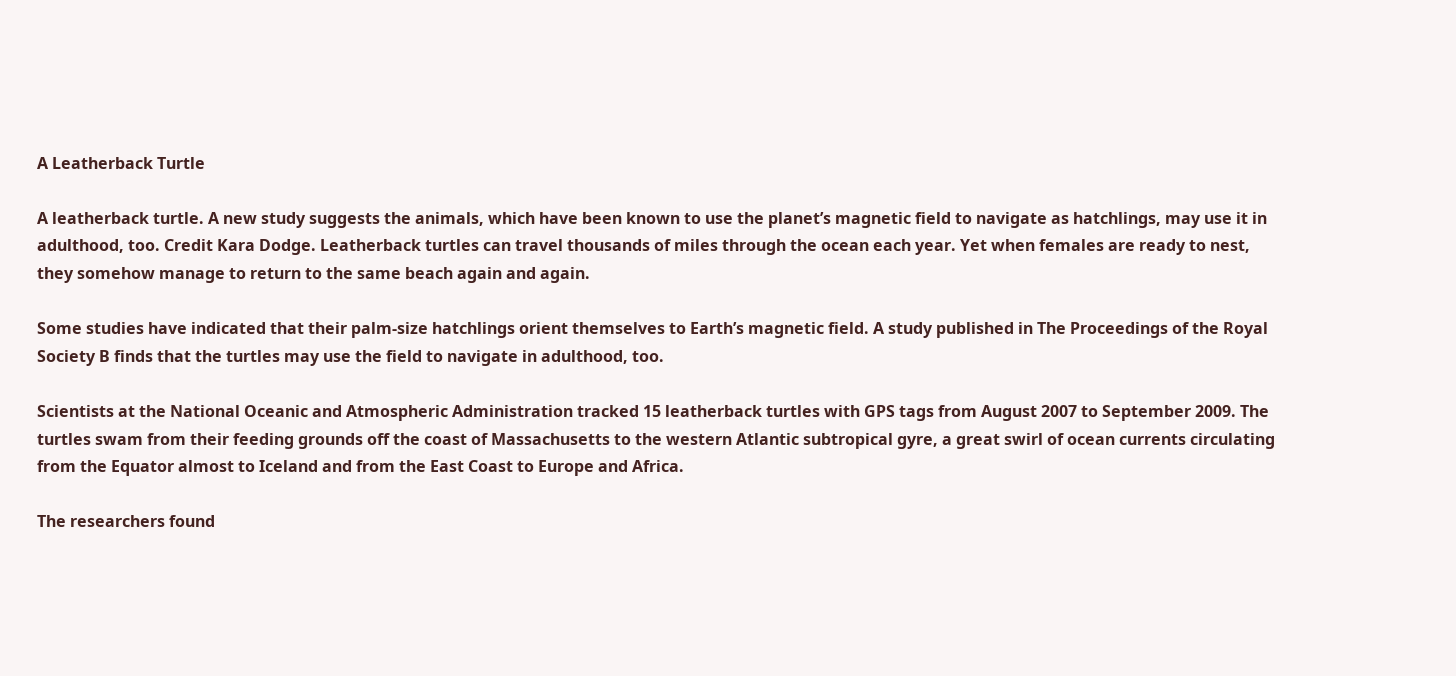A Leatherback Turtle

A leatherback turtle. A new study suggests the animals, which have been known to use the planet’s magnetic field to navigate as hatchlings, may use it in adulthood, too. Credit Kara Dodge. Leatherback turtles can travel thousands of miles through the ocean each year. Yet when females are ready to nest, they somehow manage to return to the same beach again and again.

Some studies have indicated that their palm-size hatchlings orient themselves to Earth’s magnetic field. A study published in The Proceedings of the Royal Society B finds that the turtles may use the field to navigate in adulthood, too.

Scientists at the National Oceanic and Atmospheric Administration tracked 15 leatherback turtles with GPS tags from August 2007 to September 2009. The turtles swam from their feeding grounds off the coast of Massachusetts to the western Atlantic subtropical gyre, a great swirl of ocean currents circulating from the Equator almost to Iceland and from the East Coast to Europe and Africa.

The researchers found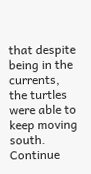that despite being in the currents, the turtles were able to keep moving south.
Continue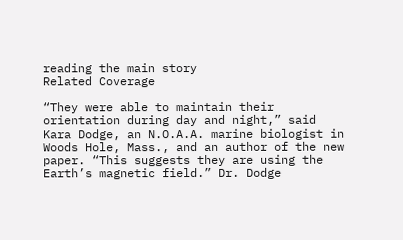reading the main story
Related Coverage

“They were able to maintain their orientation during day and night,” said Kara Dodge, an N.O.A.A. marine biologist in Woods Hole, Mass., and an author of the new paper. “This suggests they are using the Earth’s magnetic field.” Dr. Dodge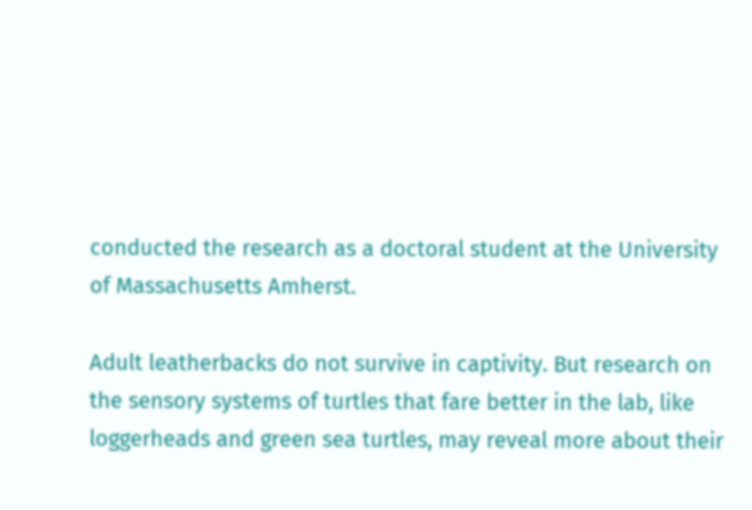conducted the research as a doctoral student at the University of Massachusetts Amherst.

Adult leatherbacks do not survive in captivity. But research on the sensory systems of turtles that fare better in the lab, like loggerheads and green sea turtles, may reveal more about their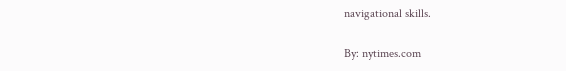navigational skills.

By: nytimes.com